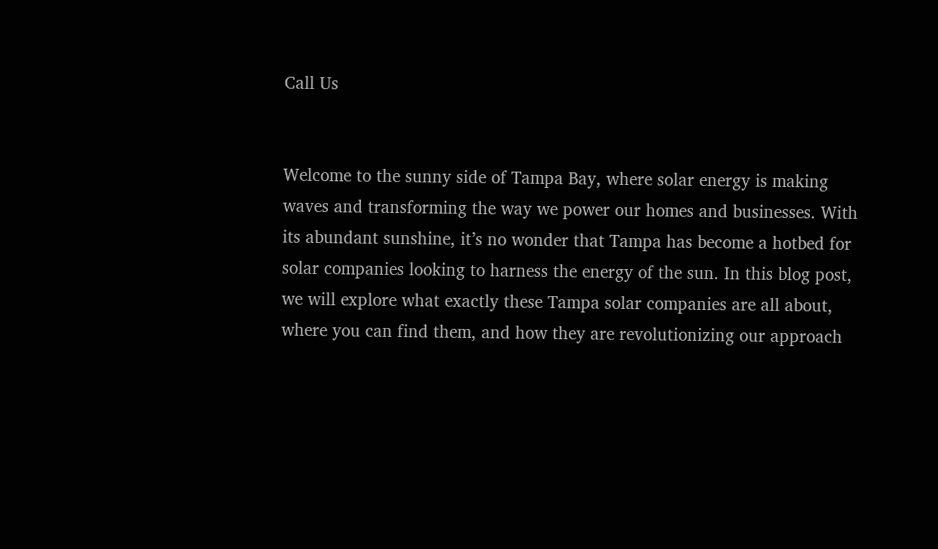Call Us


Welcome to the sunny side of Tampa Bay, where solar energy is making waves and transforming the way we power our homes and businesses. With its abundant sunshine, it’s no wonder that Tampa has become a hotbed for solar companies looking to harness the energy of the sun. In this blog post, we will explore what exactly these Tampa solar companies are all about, where you can find them, and how they are revolutionizing our approach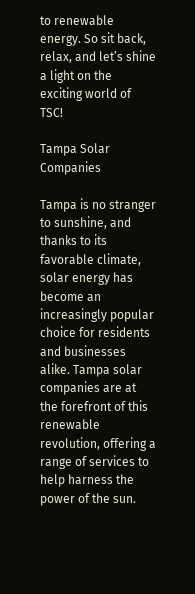to renewable energy. So sit back, relax, and let’s shine a light on the exciting world of TSC!

Tampa Solar Companies

Tampa is no stranger to sunshine, and thanks to its favorable climate, solar energy has become an increasingly popular choice for residents and businesses alike. Tampa solar companies are at the forefront of this renewable revolution, offering a range of services to help harness the power of the sun.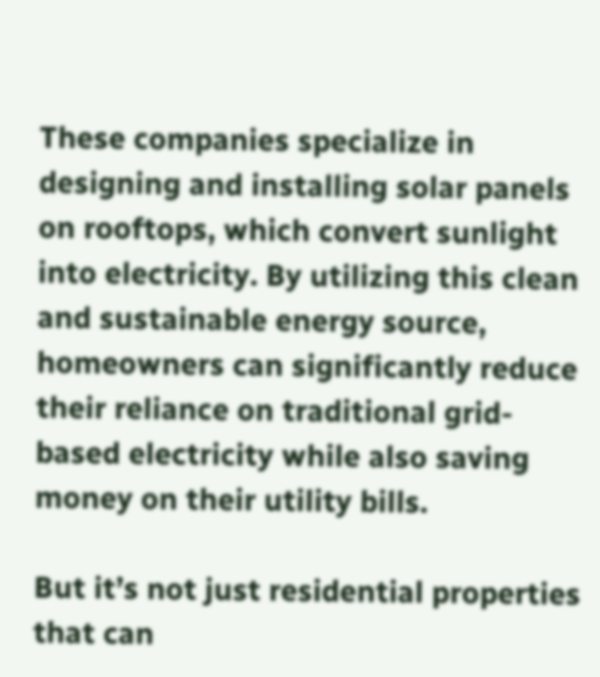These companies specialize in designing and installing solar panels on rooftops, which convert sunlight into electricity. By utilizing this clean and sustainable energy source, homeowners can significantly reduce their reliance on traditional grid-based electricity while also saving money on their utility bills.

But it’s not just residential properties that can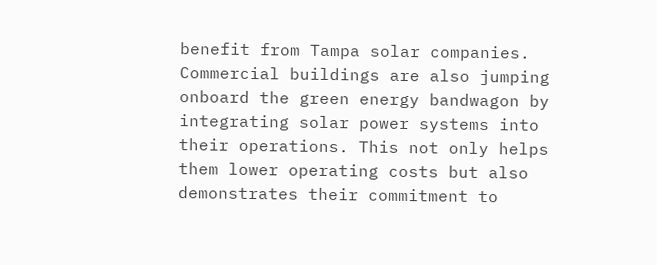benefit from Tampa solar companies. Commercial buildings are also jumping onboard the green energy bandwagon by integrating solar power systems into their operations. This not only helps them lower operating costs but also demonstrates their commitment to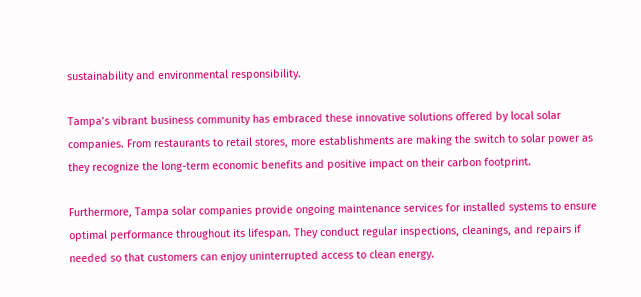sustainability and environmental responsibility.

Tampa’s vibrant business community has embraced these innovative solutions offered by local solar companies. From restaurants to retail stores, more establishments are making the switch to solar power as they recognize the long-term economic benefits and positive impact on their carbon footprint.

Furthermore, Tampa solar companies provide ongoing maintenance services for installed systems to ensure optimal performance throughout its lifespan. They conduct regular inspections, cleanings, and repairs if needed so that customers can enjoy uninterrupted access to clean energy.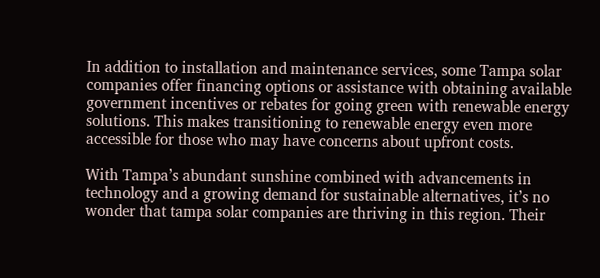In addition to installation and maintenance services, some Tampa solar companies offer financing options or assistance with obtaining available government incentives or rebates for going green with renewable energy solutions. This makes transitioning to renewable energy even more accessible for those who may have concerns about upfront costs.

With Tampa’s abundant sunshine combined with advancements in technology and a growing demand for sustainable alternatives, it’s no wonder that tampa solar companies are thriving in this region. Their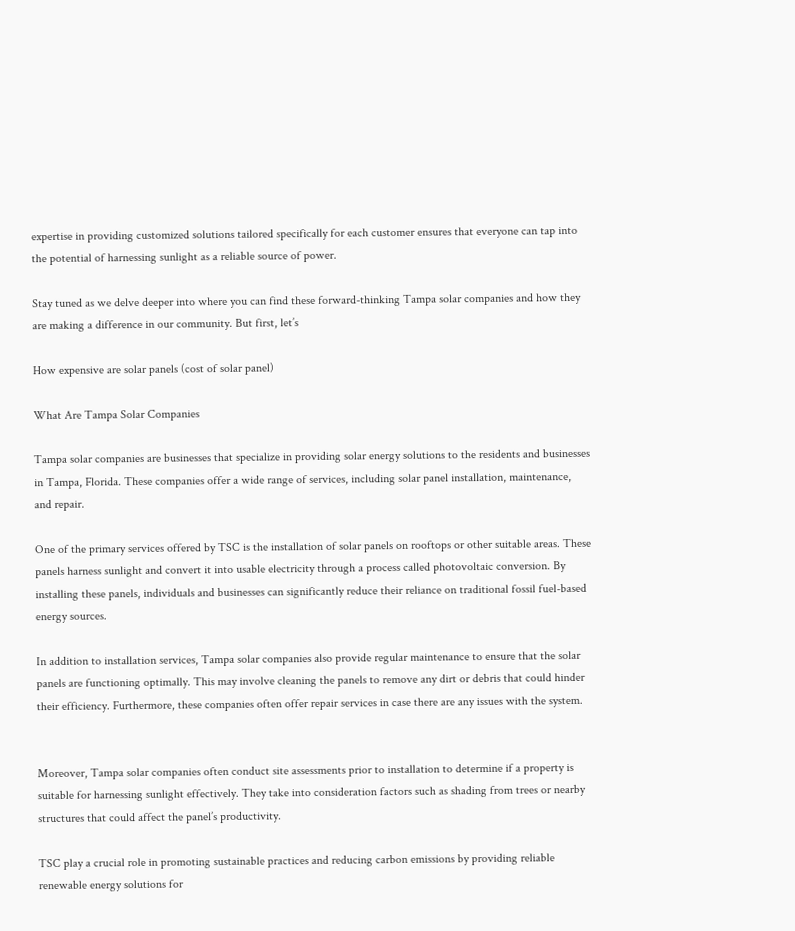expertise in providing customized solutions tailored specifically for each customer ensures that everyone can tap into the potential of harnessing sunlight as a reliable source of power.

Stay tuned as we delve deeper into where you can find these forward-thinking Tampa solar companies and how they are making a difference in our community. But first, let’s

How expensive are solar panels (cost of solar panel)

What Are Tampa Solar Companies

Tampa solar companies are businesses that specialize in providing solar energy solutions to the residents and businesses in Tampa, Florida. These companies offer a wide range of services, including solar panel installation, maintenance, and repair.

One of the primary services offered by TSC is the installation of solar panels on rooftops or other suitable areas. These panels harness sunlight and convert it into usable electricity through a process called photovoltaic conversion. By installing these panels, individuals and businesses can significantly reduce their reliance on traditional fossil fuel-based energy sources.

In addition to installation services, Tampa solar companies also provide regular maintenance to ensure that the solar panels are functioning optimally. This may involve cleaning the panels to remove any dirt or debris that could hinder their efficiency. Furthermore, these companies often offer repair services in case there are any issues with the system.


Moreover, Tampa solar companies often conduct site assessments prior to installation to determine if a property is suitable for harnessing sunlight effectively. They take into consideration factors such as shading from trees or nearby structures that could affect the panel’s productivity.

TSC play a crucial role in promoting sustainable practices and reducing carbon emissions by providing reliable renewable energy solutions for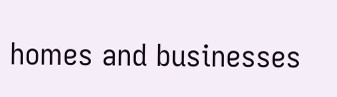homes and businesses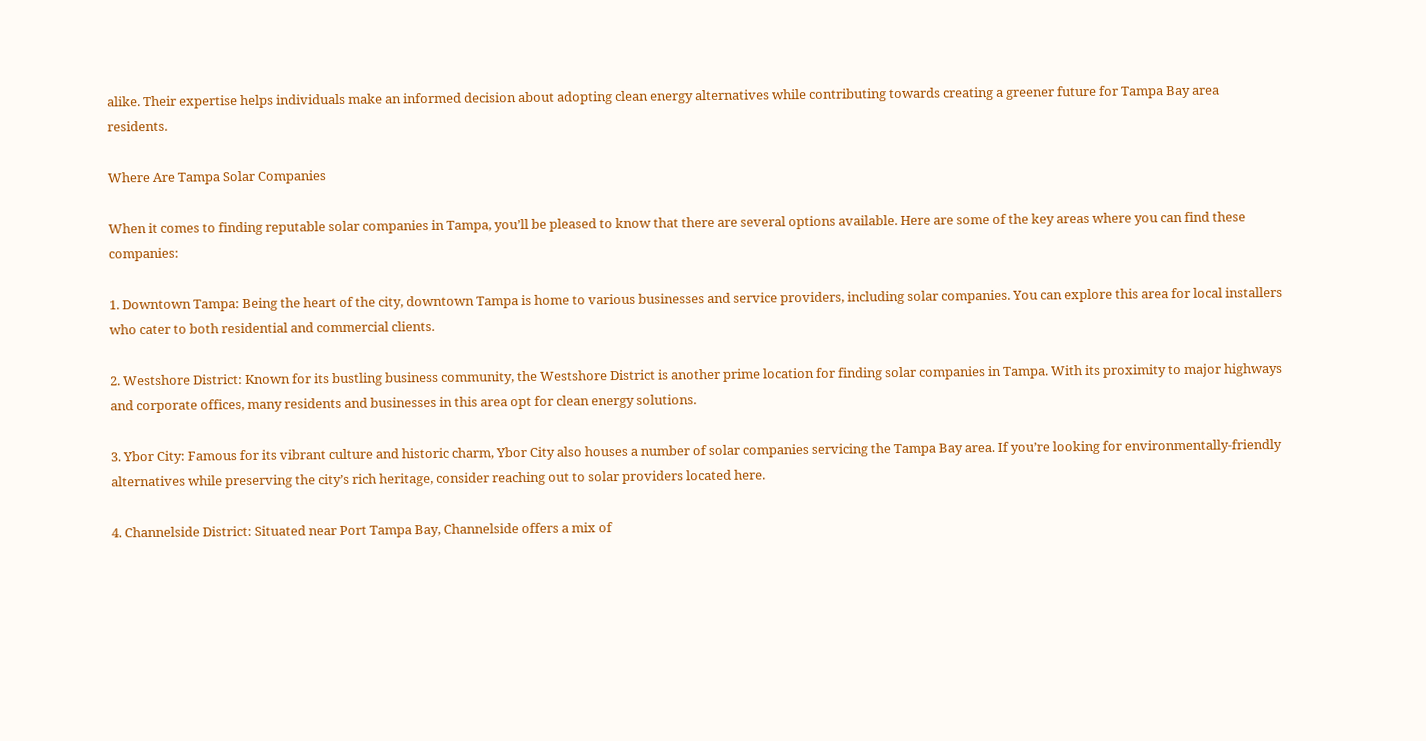alike. Their expertise helps individuals make an informed decision about adopting clean energy alternatives while contributing towards creating a greener future for Tampa Bay area residents.

Where Are Tampa Solar Companies

When it comes to finding reputable solar companies in Tampa, you’ll be pleased to know that there are several options available. Here are some of the key areas where you can find these companies:

1. Downtown Tampa: Being the heart of the city, downtown Tampa is home to various businesses and service providers, including solar companies. You can explore this area for local installers who cater to both residential and commercial clients.

2. Westshore District: Known for its bustling business community, the Westshore District is another prime location for finding solar companies in Tampa. With its proximity to major highways and corporate offices, many residents and businesses in this area opt for clean energy solutions.

3. Ybor City: Famous for its vibrant culture and historic charm, Ybor City also houses a number of solar companies servicing the Tampa Bay area. If you’re looking for environmentally-friendly alternatives while preserving the city’s rich heritage, consider reaching out to solar providers located here.

4. Channelside District: Situated near Port Tampa Bay, Channelside offers a mix of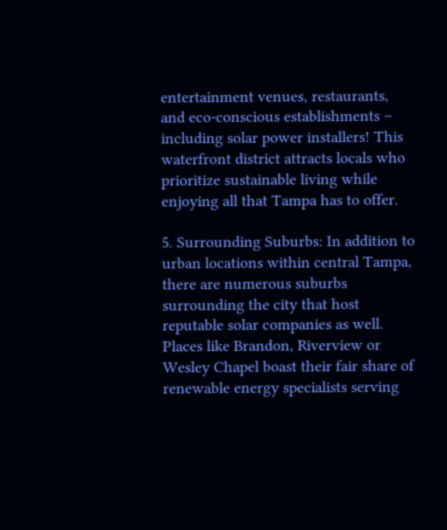entertainment venues, restaurants, and eco-conscious establishments – including solar power installers! This waterfront district attracts locals who prioritize sustainable living while enjoying all that Tampa has to offer.

5. Surrounding Suburbs: In addition to urban locations within central Tampa, there are numerous suburbs surrounding the city that host reputable solar companies as well. Places like Brandon, Riverview or Wesley Chapel boast their fair share of renewable energy specialists serving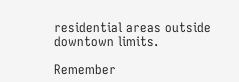residential areas outside downtown limits.

Remember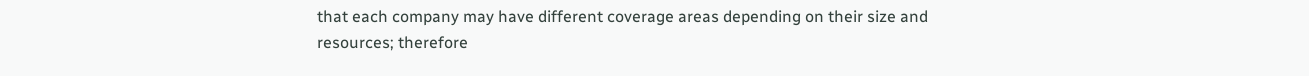that each company may have different coverage areas depending on their size and resources; therefore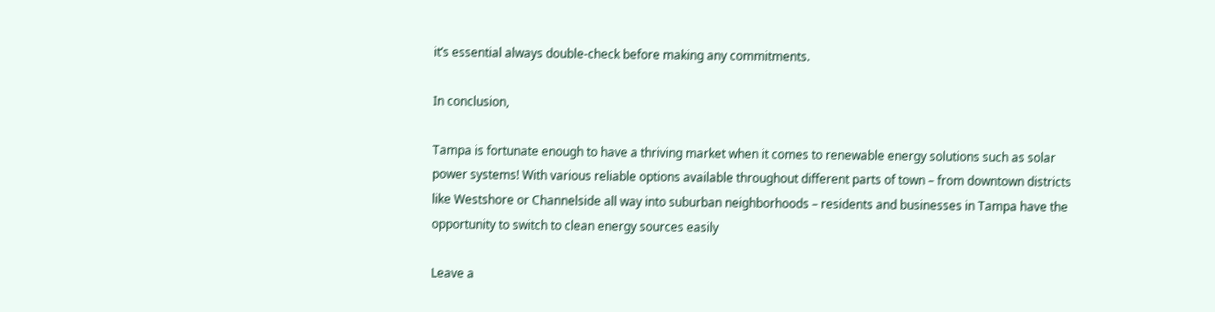it’s essential always double-check before making any commitments.

In conclusion,

Tampa is fortunate enough to have a thriving market when it comes to renewable energy solutions such as solar power systems! With various reliable options available throughout different parts of town – from downtown districts like Westshore or Channelside all way into suburban neighborhoods – residents and businesses in Tampa have the opportunity to switch to clean energy sources easily

Leave a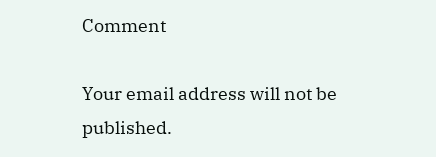Comment

Your email address will not be published.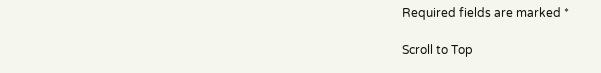Required fields are marked *

Scroll to Top